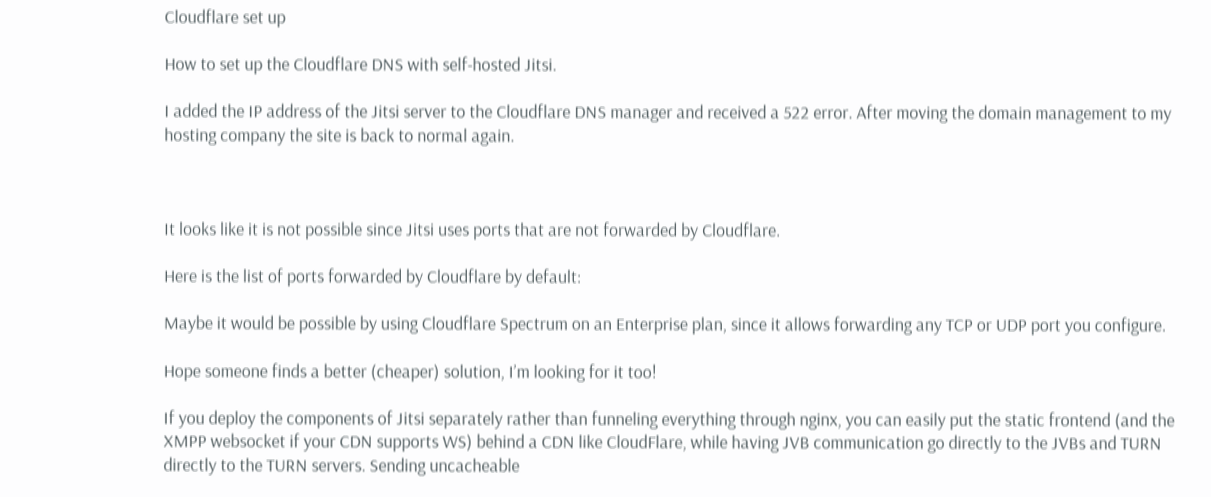Cloudflare set up

How to set up the Cloudflare DNS with self-hosted Jitsi.

I added the IP address of the Jitsi server to the Cloudflare DNS manager and received a 522 error. After moving the domain management to my hosting company the site is back to normal again.



It looks like it is not possible since Jitsi uses ports that are not forwarded by Cloudflare.

Here is the list of ports forwarded by Cloudflare by default:

Maybe it would be possible by using Cloudflare Spectrum on an Enterprise plan, since it allows forwarding any TCP or UDP port you configure.

Hope someone finds a better (cheaper) solution, I’m looking for it too!

If you deploy the components of Jitsi separately rather than funneling everything through nginx, you can easily put the static frontend (and the XMPP websocket if your CDN supports WS) behind a CDN like CloudFlare, while having JVB communication go directly to the JVBs and TURN directly to the TURN servers. Sending uncacheable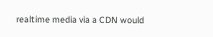realtime media via a CDN would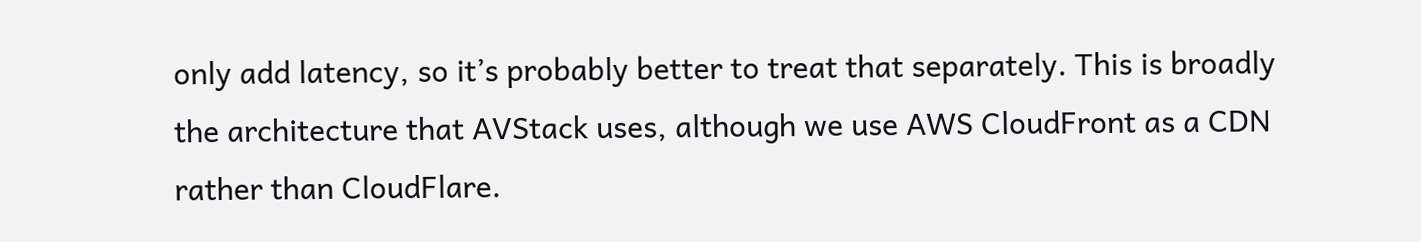only add latency, so it’s probably better to treat that separately. This is broadly the architecture that AVStack uses, although we use AWS CloudFront as a CDN rather than CloudFlare.